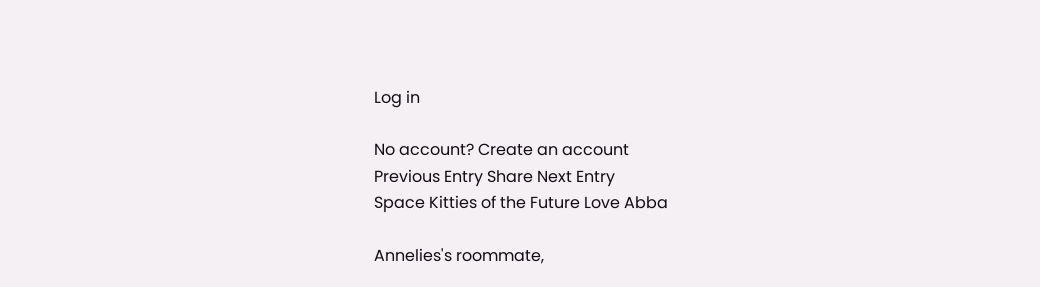Log in

No account? Create an account
Previous Entry Share Next Entry
Space Kitties of the Future Love Abba

Annelies's roommate,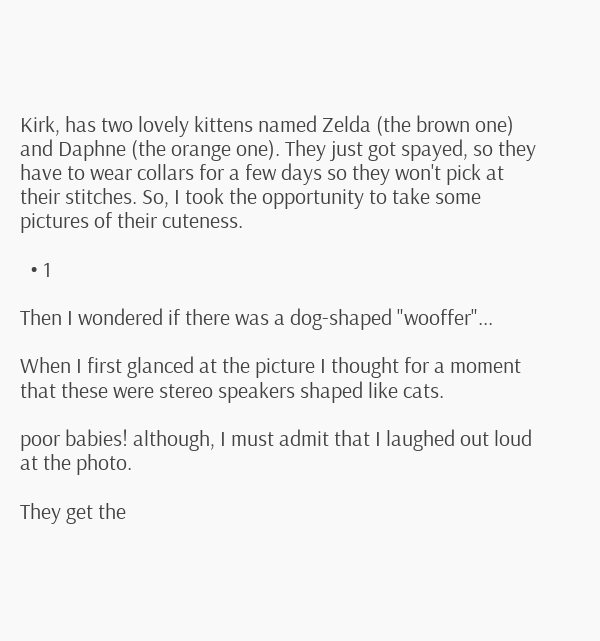Kirk, has two lovely kittens named Zelda (the brown one) and Daphne (the orange one). They just got spayed, so they have to wear collars for a few days so they won't pick at their stitches. So, I took the opportunity to take some pictures of their cuteness.

  • 1

Then I wondered if there was a dog-shaped "wooffer"...

When I first glanced at the picture I thought for a moment that these were stereo speakers shaped like cats.

poor babies! although, I must admit that I laughed out loud at the photo.

They get the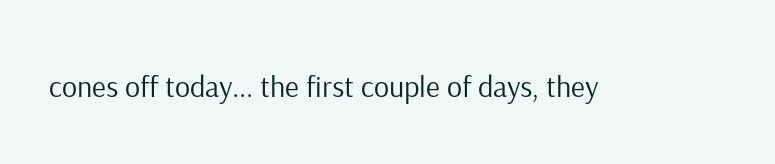cones off today... the first couple of days, they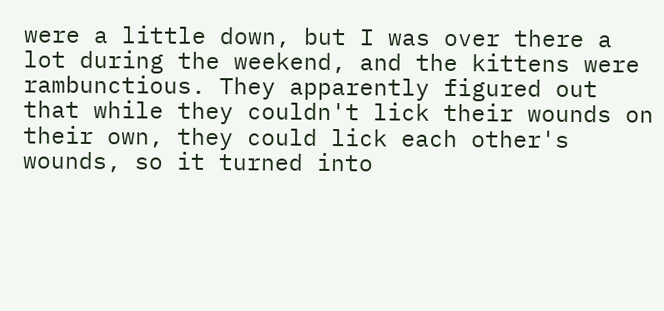were a little down, but I was over there a lot during the weekend, and the kittens were rambunctious. They apparently figured out that while they couldn't lick their wounds on their own, they could lick each other's wounds, so it turned into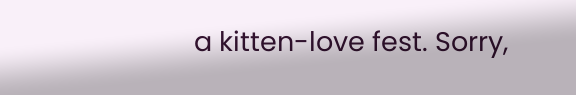a kitten-love fest. Sorry,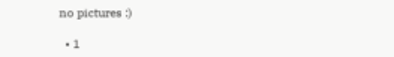no pictures :)

  • 1